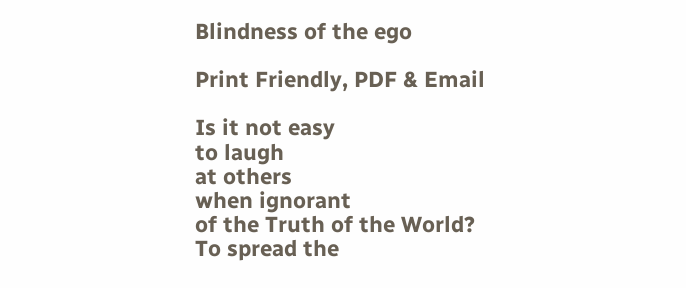Blindness of the ego

Print Friendly, PDF & Email

Is it not easy
to laugh
at others
when ignorant
of the Truth of the World?
To spread the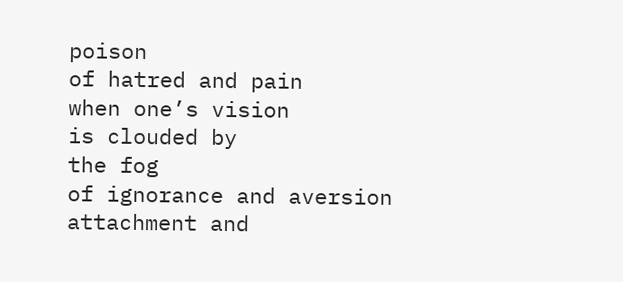poison
of hatred and pain
when one’s vision
is clouded by
the fog
of ignorance and aversion
attachment and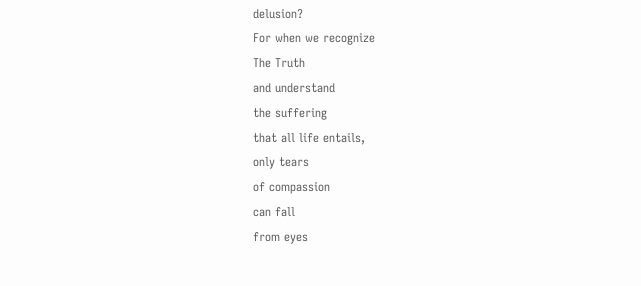delusion?
For when we recognize
The Truth
and understand
the suffering
that all life entails,
only tears
of compassion
can fall
from eyes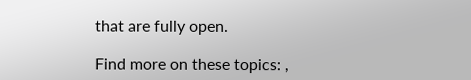that are fully open.

Find more on these topics: ,